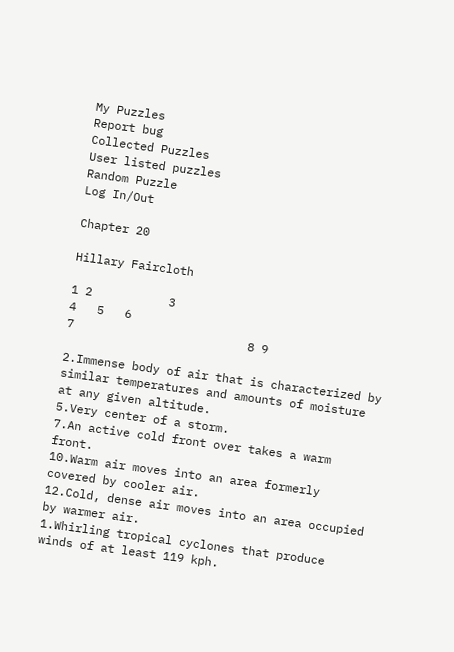My Puzzles
Report bug
Collected Puzzles
User listed puzzles
Random Puzzle
Log In/Out

Chapter 20

Hillary Faircloth

1 2           3
4   5   6
7                         8 9

2.Immense body of air that is characterized by similar temperatures and amounts of moisture at any given altitude.
5.Very center of a storm.
7.An active cold front over takes a warm front.
10.Warm air moves into an area formerly covered by cooler air.
12.Cold, dense air moves into an area occupied by warmer air.
1.Whirling tropical cyclones that produce winds of at least 119 kph.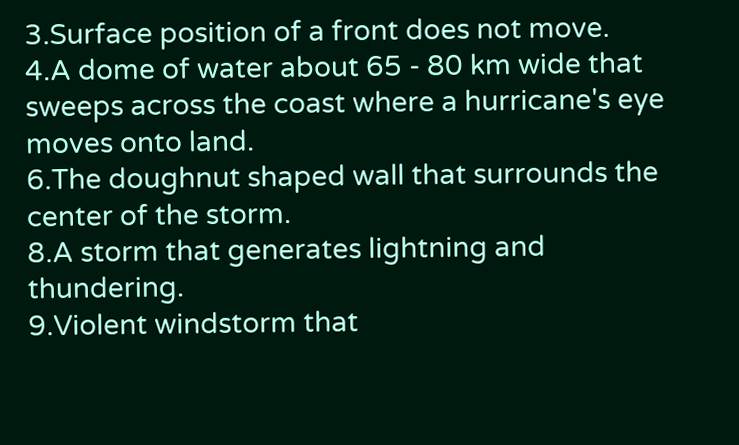3.Surface position of a front does not move.
4.A dome of water about 65 - 80 km wide that sweeps across the coast where a hurricane's eye moves onto land.
6.The doughnut shaped wall that surrounds the center of the storm.
8.A storm that generates lightning and thundering.
9.Violent windstorm that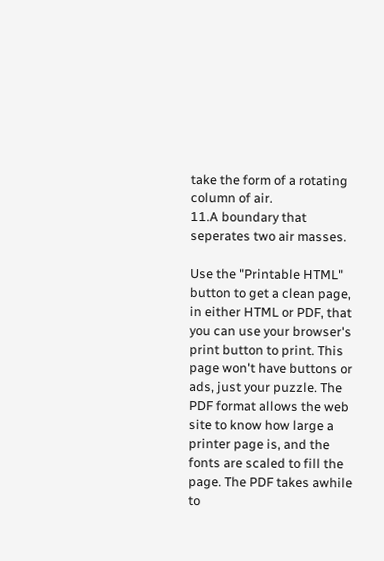take the form of a rotating column of air.
11.A boundary that seperates two air masses.

Use the "Printable HTML" button to get a clean page, in either HTML or PDF, that you can use your browser's print button to print. This page won't have buttons or ads, just your puzzle. The PDF format allows the web site to know how large a printer page is, and the fonts are scaled to fill the page. The PDF takes awhile to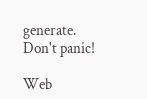generate. Don't panic!

Web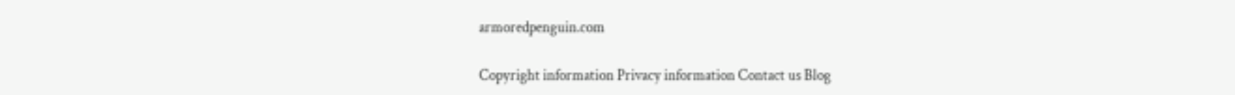armoredpenguin.com

Copyright information Privacy information Contact us Blog